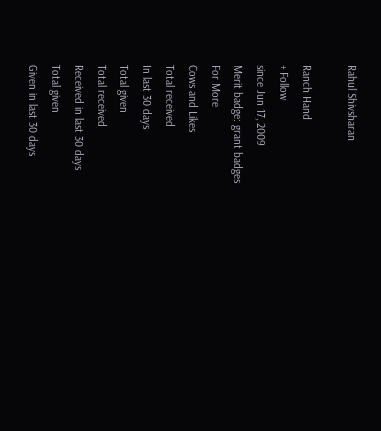Rahul Shivsharan

Ranch Hand
+ Follow
since Jun 17, 2009
Merit badge: grant badges
For More
Cows and Likes
Total received
In last 30 days
Total given
Total received
Received in last 30 days
Total given
Given in last 30 days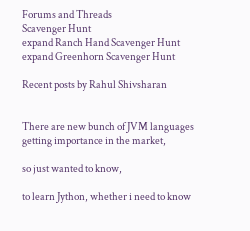Forums and Threads
Scavenger Hunt
expand Ranch Hand Scavenger Hunt
expand Greenhorn Scavenger Hunt

Recent posts by Rahul Shivsharan


There are new bunch of JVM languages getting importance in the market,

so just wanted to know,

to learn Jython, whether i need to know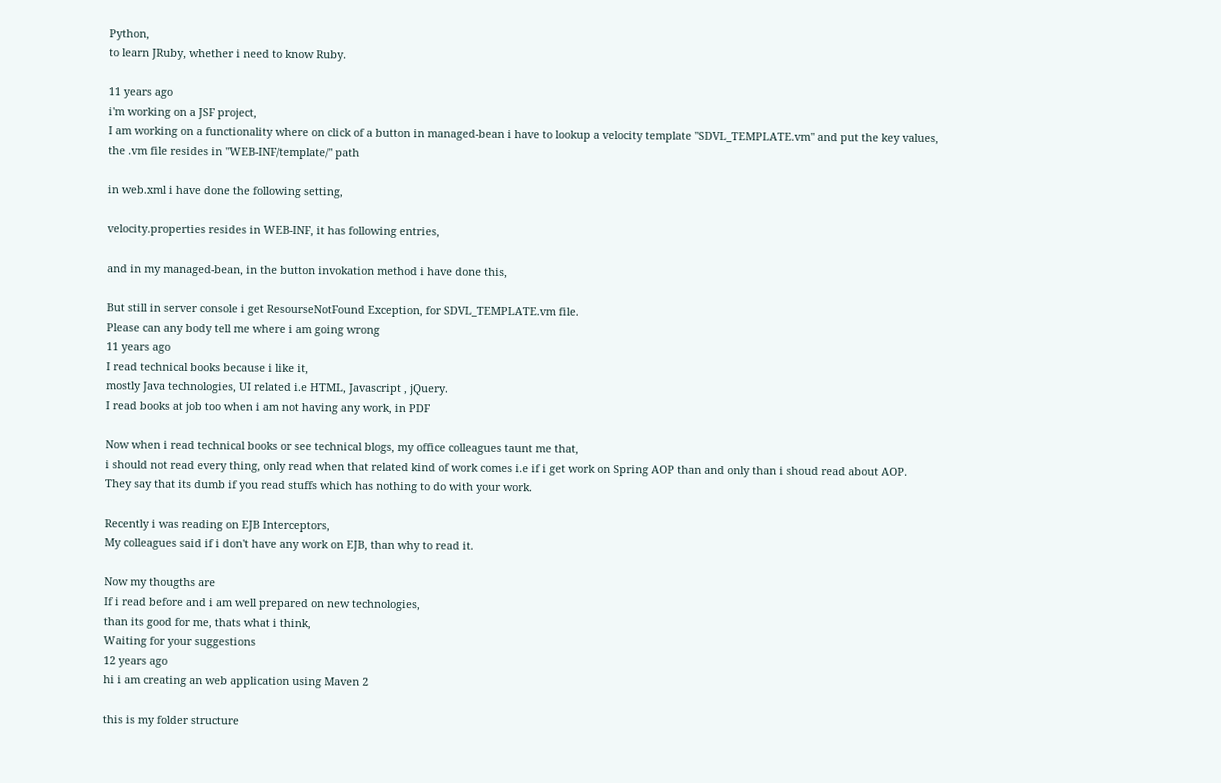Python,
to learn JRuby, whether i need to know Ruby.

11 years ago
i'm working on a JSF project,
I am working on a functionality where on click of a button in managed-bean i have to lookup a velocity template "SDVL_TEMPLATE.vm" and put the key values,
the .vm file resides in "WEB-INF/template/" path

in web.xml i have done the following setting,

velocity.properties resides in WEB-INF, it has following entries,

and in my managed-bean, in the button invokation method i have done this,

But still in server console i get ResourseNotFound Exception, for SDVL_TEMPLATE.vm file.
Please can any body tell me where i am going wrong
11 years ago
I read technical books because i like it,
mostly Java technologies, UI related i.e HTML, Javascript , jQuery.
I read books at job too when i am not having any work, in PDF

Now when i read technical books or see technical blogs, my office colleagues taunt me that,
i should not read every thing, only read when that related kind of work comes i.e if i get work on Spring AOP than and only than i shoud read about AOP.
They say that its dumb if you read stuffs which has nothing to do with your work.

Recently i was reading on EJB Interceptors,
My colleagues said if i don't have any work on EJB, than why to read it.

Now my thougths are
If i read before and i am well prepared on new technologies,
than its good for me, thats what i think,
Waiting for your suggestions
12 years ago
hi i am creating an web application using Maven 2

this is my folder structure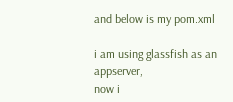and below is my pom.xml

i am using glassfish as an appserver,
now i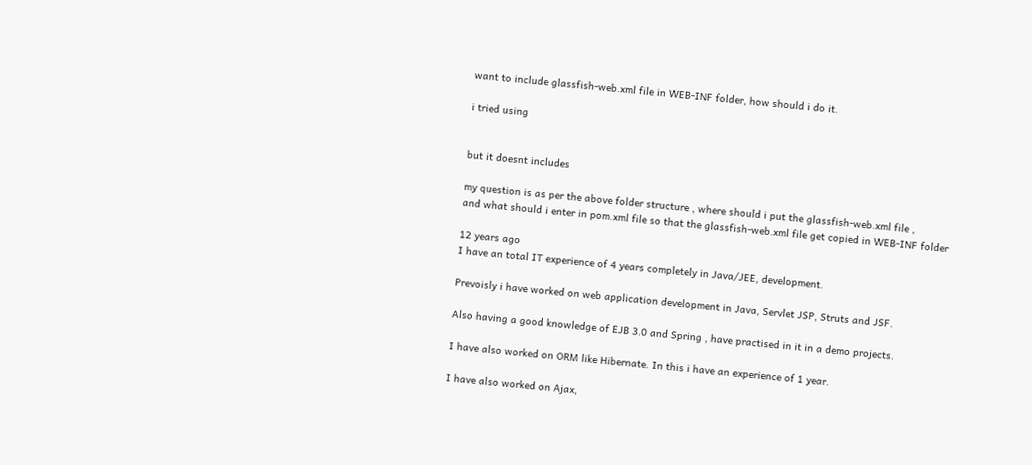want to include glassfish-web.xml file in WEB-INF folder, how should i do it.

i tried using


but it doesnt includes

my question is as per the above folder structure , where should i put the glassfish-web.xml file ,
and what should i enter in pom.xml file so that the glassfish-web.xml file get copied in WEB-INF folder

12 years ago
I have an total IT experience of 4 years completely in Java/JEE, development.

Prevoisly i have worked on web application development in Java, Servlet JSP, Struts and JSF.

Also having a good knowledge of EJB 3.0 and Spring , have practised in it in a demo projects.

I have also worked on ORM like Hibernate. In this i have an experience of 1 year.

I have also worked on Ajax,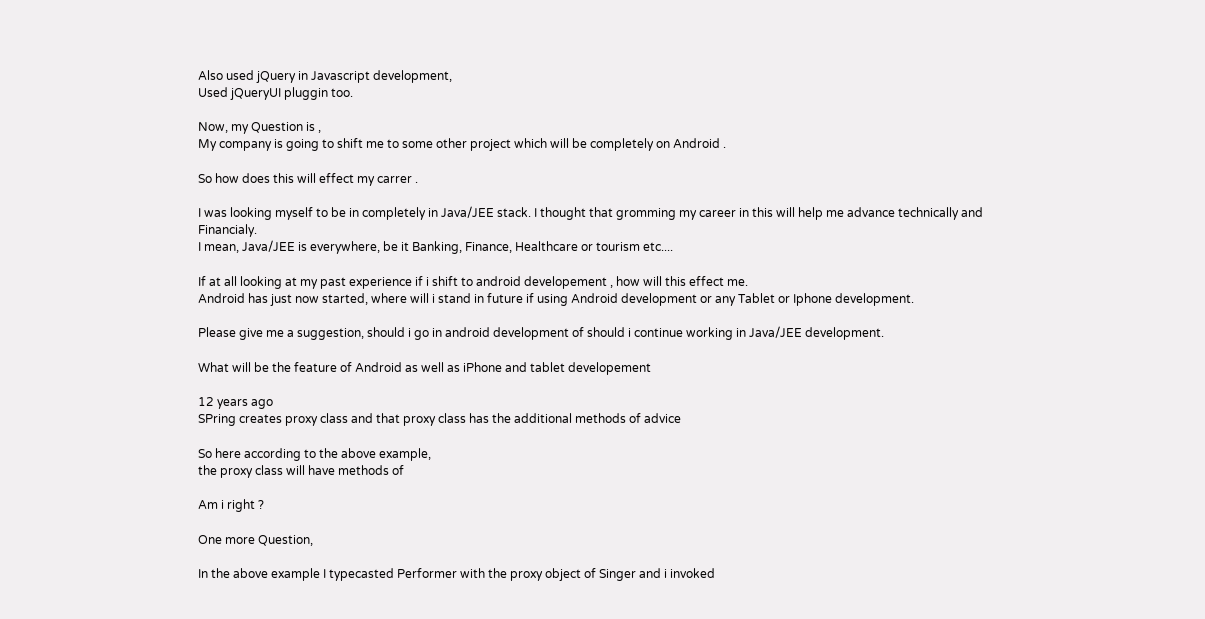Also used jQuery in Javascript development,
Used jQueryUI pluggin too.

Now, my Question is ,
My company is going to shift me to some other project which will be completely on Android .

So how does this will effect my carrer .

I was looking myself to be in completely in Java/JEE stack. I thought that gromming my career in this will help me advance technically and Financialy.
I mean, Java/JEE is everywhere, be it Banking, Finance, Healthcare or tourism etc....

If at all looking at my past experience if i shift to android developement , how will this effect me.
Android has just now started, where will i stand in future if using Android development or any Tablet or Iphone development.

Please give me a suggestion, should i go in android development of should i continue working in Java/JEE development.

What will be the feature of Android as well as iPhone and tablet developement

12 years ago
SPring creates proxy class and that proxy class has the additional methods of advice

So here according to the above example,
the proxy class will have methods of

Am i right ?

One more Question,

In the above example I typecasted Performer with the proxy object of Singer and i invoked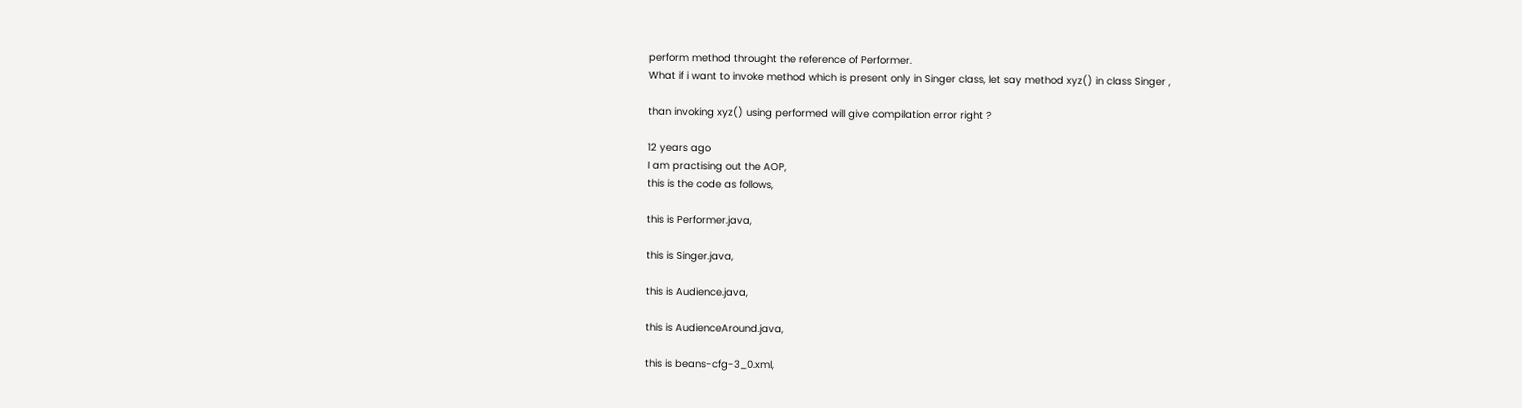perform method throught the reference of Performer.
What if i want to invoke method which is present only in Singer class, let say method xyz() in class Singer ,

than invoking xyz() using performed will give compilation error right ?

12 years ago
I am practising out the AOP,
this is the code as follows,

this is Performer.java,

this is Singer.java,

this is Audience.java,

this is AudienceAround.java,

this is beans-cfg-3_0.xml,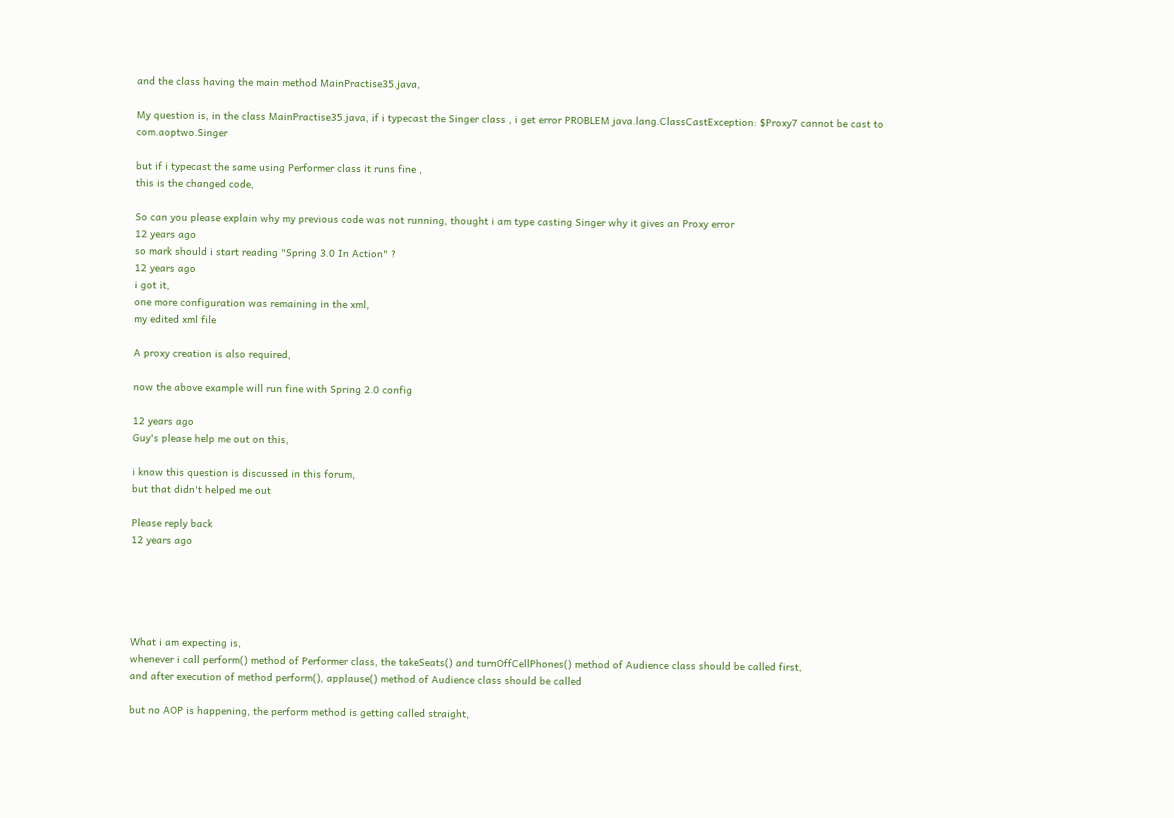and the class having the main method MainPractise35.java,

My question is, in the class MainPractise35.java, if i typecast the Singer class , i get error PROBLEM java.lang.ClassCastException: $Proxy7 cannot be cast to com.aoptwo.Singer

but if i typecast the same using Performer class it runs fine ,
this is the changed code,

So can you please explain why my previous code was not running, thought i am type casting Singer why it gives an Proxy error
12 years ago
so mark should i start reading "Spring 3.0 In Action" ?
12 years ago
i got it,
one more configuration was remaining in the xml,
my edited xml file

A proxy creation is also required,

now the above example will run fine with Spring 2.0 config

12 years ago
Guy's please help me out on this,

i know this question is discussed in this forum,
but that didn't helped me out

Please reply back
12 years ago





What i am expecting is,
whenever i call perform() method of Performer class, the takeSeats() and turnOffCellPhones() method of Audience class should be called first,
and after execution of method perform(), applause() method of Audience class should be called

but no AOP is happening, the perform method is getting called straight,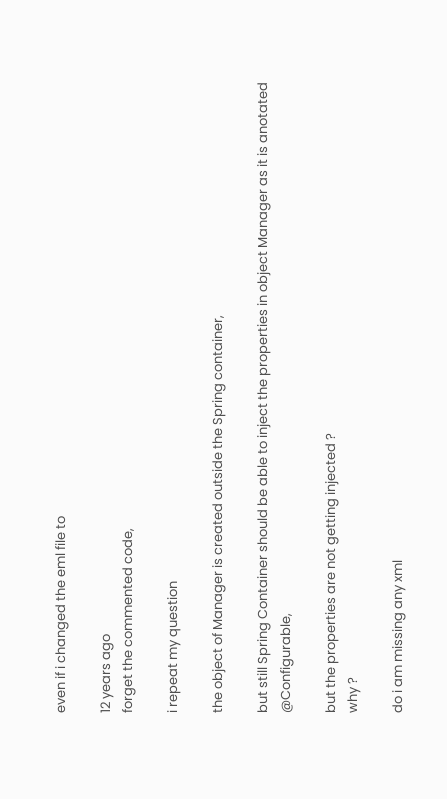even if i changed the eml file to

12 years ago
forget the commented code,

i repeat my question

the object of Manager is created outside the Spring container,

but still Spring Container should be able to inject the properties in object Manager as it is anotated @Configurable,

but the properties are not getting injected ?
why ?

do i am missing any xml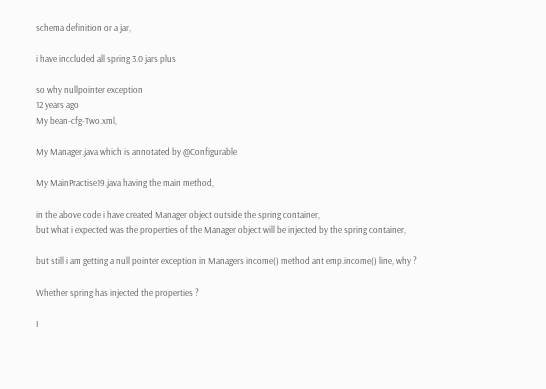schema definition or a jar,

i have inccluded all spring 3.0 jars plus

so why nullpointer exception
12 years ago
My bean-cfg-Two.xml,

My Manager.java which is annotated by @Configurable

My MainPractise19.java having the main method,

in the above code i have created Manager object outside the spring container,
but what i expected was the properties of the Manager object will be injected by the spring container,

but still i am getting a null pointer exception in Managers income() method ant emp.income() line, why ?

Whether spring has injected the properties ?

I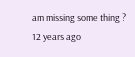am missing some thing ?
12 years ago